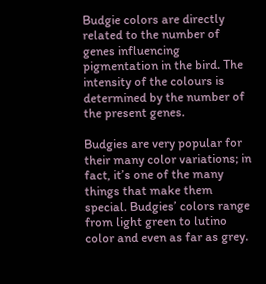Budgie colors are directly related to the number of genes influencing pigmentation in the bird. The intensity of the colours is determined by the number of the present genes.

Budgies are very popular for their many color variations; in fact, it’s one of the many things that make them special. Budgies’ colors range from light green to lutino color and even as far as grey.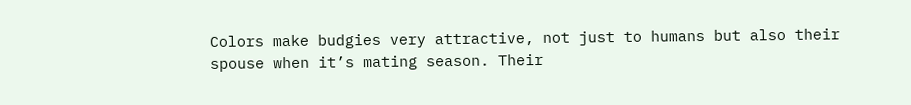Colors make budgies very attractive, not just to humans but also their spouse when it’s mating season. Their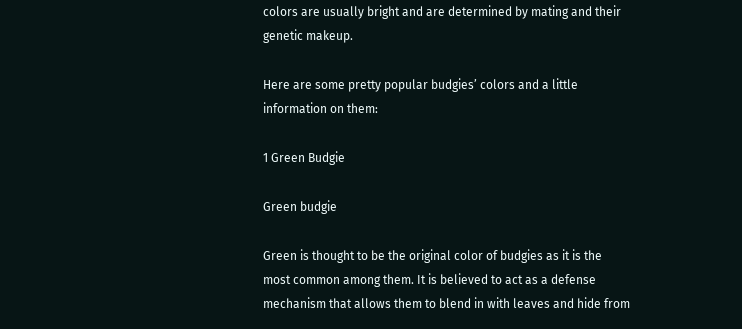colors are usually bright and are determined by mating and their genetic makeup.

Here are some pretty popular budgies’ colors and a little information on them:

1 Green Budgie

Green budgie

Green is thought to be the original color of budgies as it is the most common among them. It is believed to act as a defense mechanism that allows them to blend in with leaves and hide from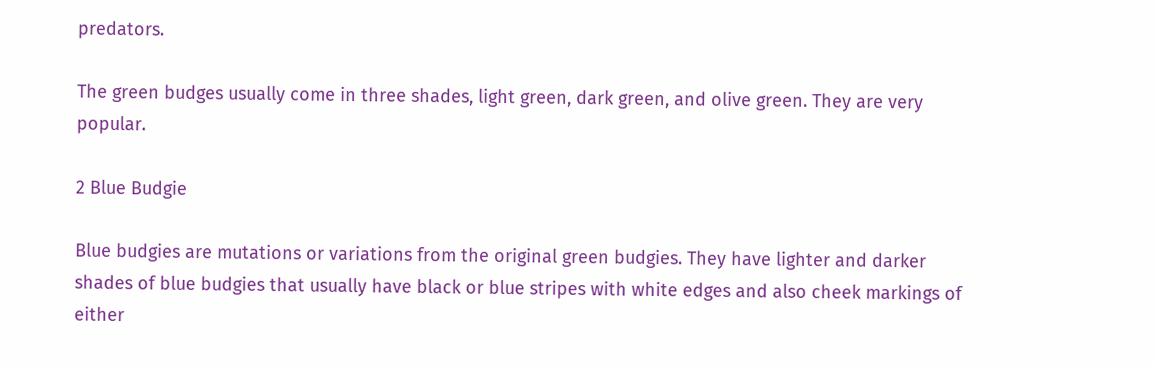predators.

The green budges usually come in three shades, light green, dark green, and olive green. They are very popular.

2 Blue Budgie

Blue budgies are mutations or variations from the original green budgies. They have lighter and darker shades of blue budgies that usually have black or blue stripes with white edges and also cheek markings of either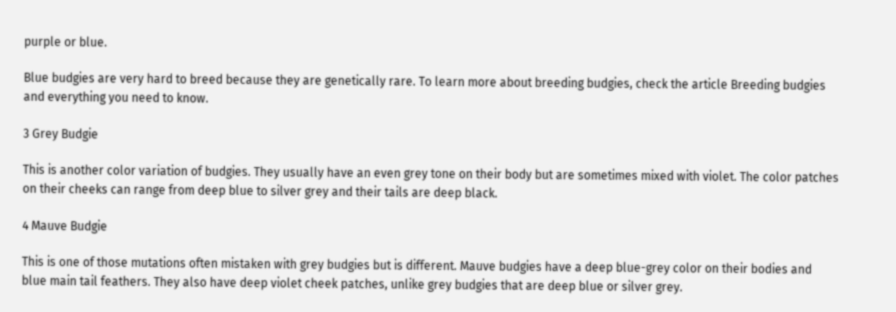purple or blue.

Blue budgies are very hard to breed because they are genetically rare. To learn more about breeding budgies, check the article Breeding budgies and everything you need to know.

3 Grey Budgie

This is another color variation of budgies. They usually have an even grey tone on their body but are sometimes mixed with violet. The color patches on their cheeks can range from deep blue to silver grey and their tails are deep black.

4 Mauve Budgie

This is one of those mutations often mistaken with grey budgies but is different. Mauve budgies have a deep blue-grey color on their bodies and blue main tail feathers. They also have deep violet cheek patches, unlike grey budgies that are deep blue or silver grey.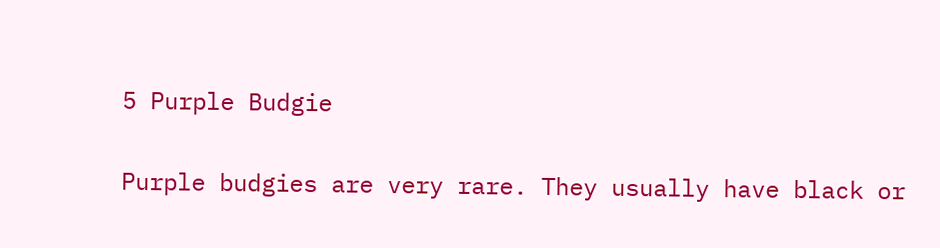5 Purple Budgie

Purple budgies are very rare. They usually have black or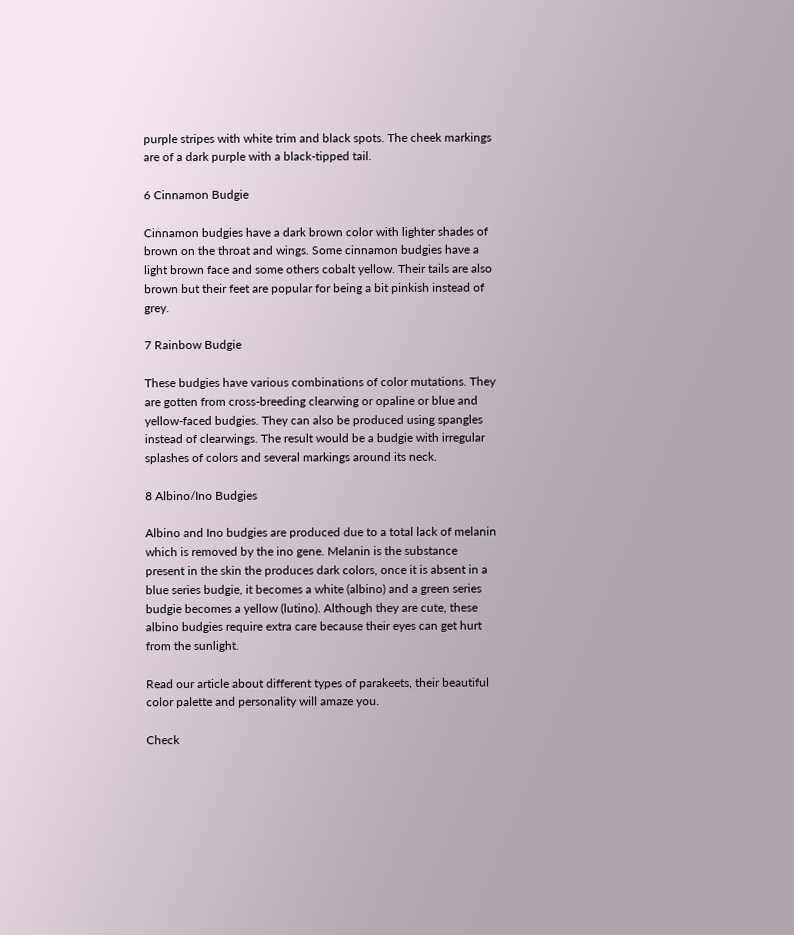purple stripes with white trim and black spots. The cheek markings are of a dark purple with a black-tipped tail.

6 Cinnamon Budgie

Cinnamon budgies have a dark brown color with lighter shades of brown on the throat and wings. Some cinnamon budgies have a light brown face and some others cobalt yellow. Their tails are also brown but their feet are popular for being a bit pinkish instead of grey.

7 Rainbow Budgie

These budgies have various combinations of color mutations. They are gotten from cross-breeding clearwing or opaline or blue and yellow-faced budgies. They can also be produced using spangles instead of clearwings. The result would be a budgie with irregular splashes of colors and several markings around its neck.

8 Albino/Ino Budgies

Albino and Ino budgies are produced due to a total lack of melanin which is removed by the ino gene. Melanin is the substance present in the skin the produces dark colors, once it is absent in a blue series budgie, it becomes a white (albino) and a green series budgie becomes a yellow (lutino). Although they are cute, these albino budgies require extra care because their eyes can get hurt from the sunlight.

Read our article about different types of parakeets, their beautiful color palette and personality will amaze you.

Check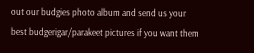out our budgies photo album and send us your best budgerigar/parakeet pictures if you want them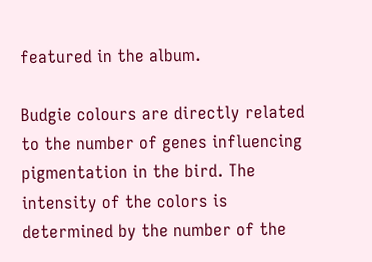featured in the album.

Budgie colours are directly related to the number of genes influencing pigmentation in the bird. The intensity of the colors is determined by the number of the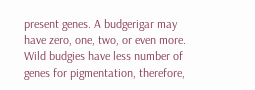present genes. A budgerigar may have zero, one, two, or even more. Wild budgies have less number of genes for pigmentation, therefore,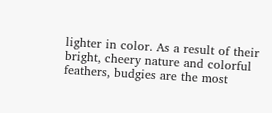lighter in color. As a result of their bright, cheery nature and colorful feathers, budgies are the most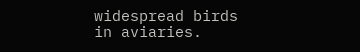widespread birds in aviaries.